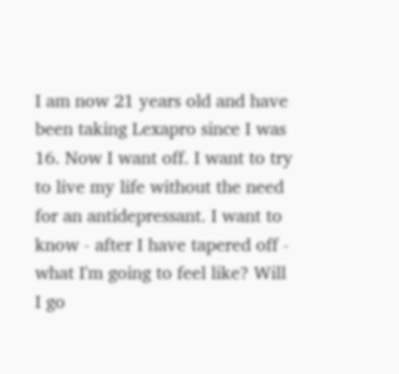I am now 21 years old and have been taking Lexapro since I was 16. Now I want off. I want to try to live my life without the need for an antidepressant. I want to know - after I have tapered off - what I'm going to feel like? Will I go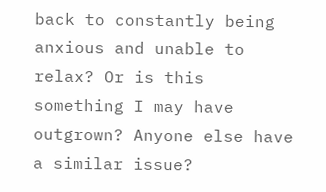back to constantly being anxious and unable to relax? Or is this something I may have outgrown? Anyone else have a similar issue?